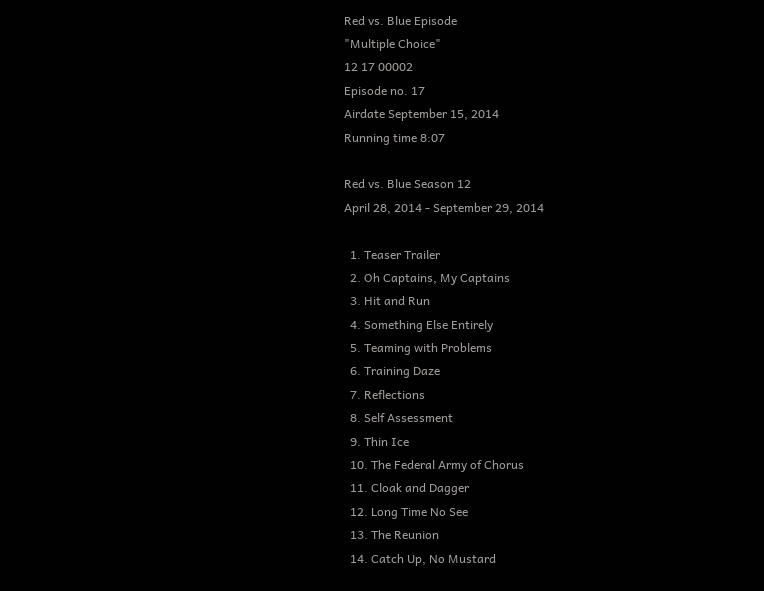Red vs. Blue Episode
"Multiple Choice"
12 17 00002
Episode no. 17
Airdate September 15, 2014
Running time 8:07

Red vs. Blue Season 12
April 28, 2014 - September 29, 2014

  1. Teaser Trailer
  2. Oh Captains, My Captains
  3. Hit and Run
  4. Something Else Entirely
  5. Teaming with Problems
  6. Training Daze
  7. Reflections
  8. Self Assessment
  9. Thin Ice
  10. The Federal Army of Chorus
  11. Cloak and Dagger
  12. Long Time No See
  13. The Reunion
  14. Catch Up, No Mustard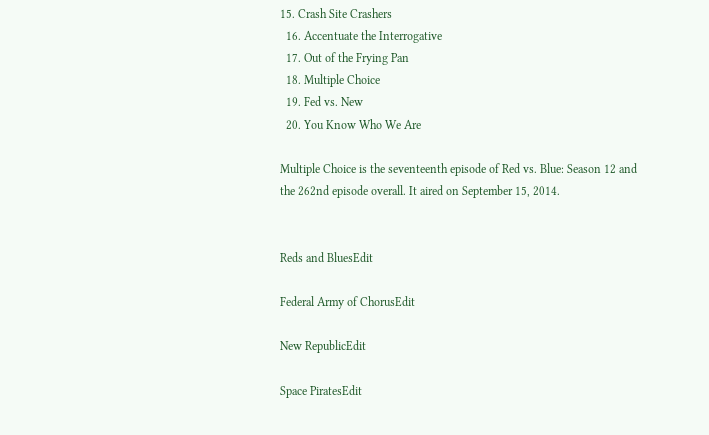15. Crash Site Crashers
  16. Accentuate the Interrogative
  17. Out of the Frying Pan
  18. Multiple Choice
  19. Fed vs. New
  20. You Know Who We Are

Multiple Choice is the seventeenth episode of Red vs. Blue: Season 12 and the 262nd episode overall. It aired on September 15, 2014.


Reds and BluesEdit

Federal Army of ChorusEdit

New RepublicEdit

Space PiratesEdit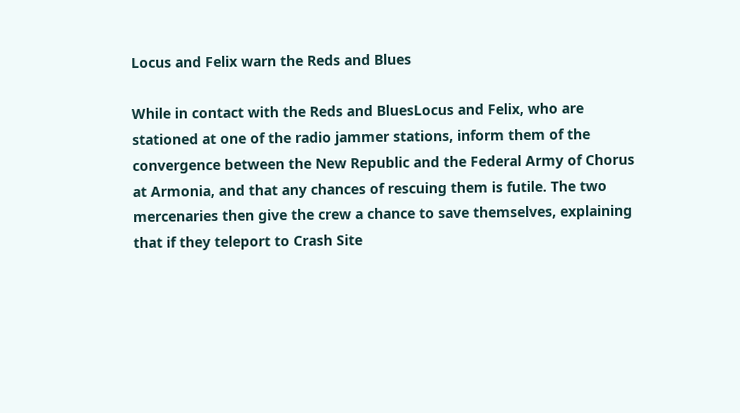Locus and Felix warn the Reds and Blues

While in contact with the Reds and BluesLocus and Felix, who are stationed at one of the radio jammer stations, inform them of the convergence between the New Republic and the Federal Army of Chorus at Armonia, and that any chances of rescuing them is futile. The two mercenaries then give the crew a chance to save themselves, explaining that if they teleport to Crash Site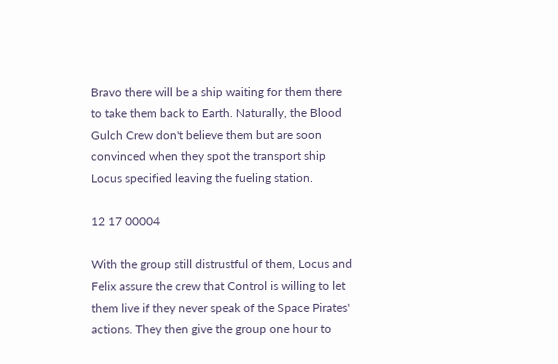Bravo there will be a ship waiting for them there to take them back to Earth. Naturally, the Blood Gulch Crew don't believe them but are soon convinced when they spot the transport ship Locus specified leaving the fueling station.

12 17 00004

With the group still distrustful of them, Locus and Felix assure the crew that Control is willing to let them live if they never speak of the Space Pirates' actions. They then give the group one hour to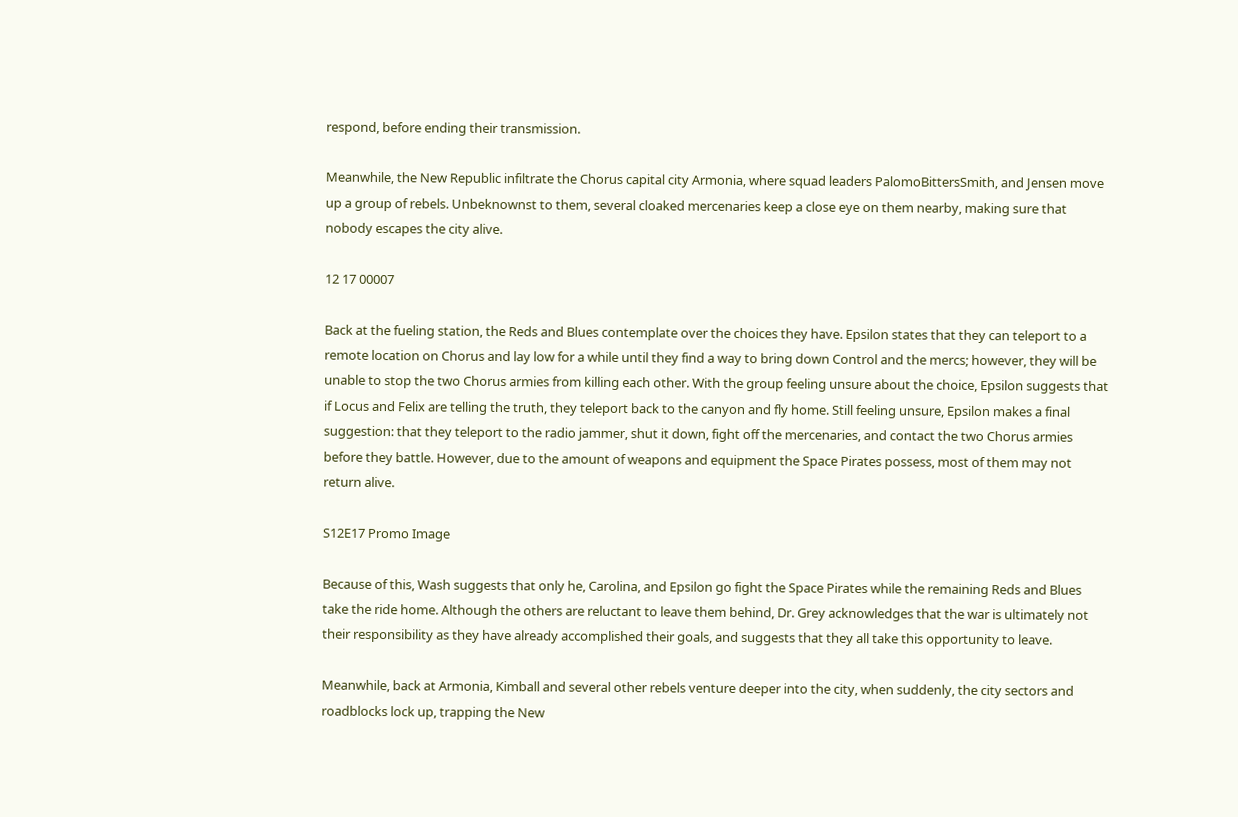respond, before ending their transmission.

Meanwhile, the New Republic infiltrate the Chorus capital city Armonia, where squad leaders PalomoBittersSmith, and Jensen move up a group of rebels. Unbeknownst to them, several cloaked mercenaries keep a close eye on them nearby, making sure that nobody escapes the city alive.

12 17 00007

Back at the fueling station, the Reds and Blues contemplate over the choices they have. Epsilon states that they can teleport to a remote location on Chorus and lay low for a while until they find a way to bring down Control and the mercs; however, they will be unable to stop the two Chorus armies from killing each other. With the group feeling unsure about the choice, Epsilon suggests that if Locus and Felix are telling the truth, they teleport back to the canyon and fly home. Still feeling unsure, Epsilon makes a final suggestion: that they teleport to the radio jammer, shut it down, fight off the mercenaries, and contact the two Chorus armies before they battle. However, due to the amount of weapons and equipment the Space Pirates possess, most of them may not return alive.

S12E17 Promo Image

Because of this, Wash suggests that only he, Carolina, and Epsilon go fight the Space Pirates while the remaining Reds and Blues take the ride home. Although the others are reluctant to leave them behind, Dr. Grey acknowledges that the war is ultimately not their responsibility as they have already accomplished their goals, and suggests that they all take this opportunity to leave.

Meanwhile, back at Armonia, Kimball and several other rebels venture deeper into the city, when suddenly, the city sectors and roadblocks lock up, trapping the New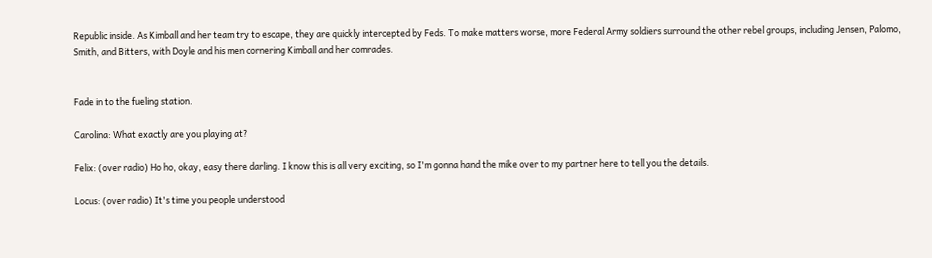Republic inside. As Kimball and her team try to escape, they are quickly intercepted by Feds. To make matters worse, more Federal Army soldiers surround the other rebel groups, including Jensen, Palomo, Smith, and Bitters, with Doyle and his men cornering Kimball and her comrades.


Fade in to the fueling station.

Carolina: What exactly are you playing at?

Felix: (over radio) Ho ho, okay, easy there darling. I know this is all very exciting, so I'm gonna hand the mike over to my partner here to tell you the details.

Locus: (over radio) It's time you people understood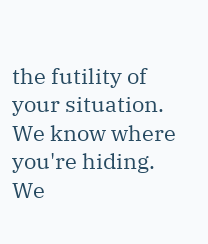the futility of your situation. We know where you're hiding. We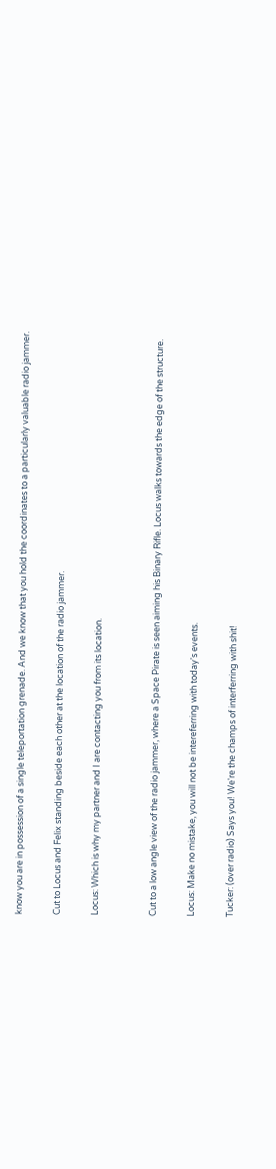know you are in possession of a single teleportation grenade. And we know that you hold the coordinates to a particularly valuable radio jammer.

Cut to Locus and Felix standing beside each other at the location of the radio jammer.

Locus: Which is why my partner and I are contacting you from its location.


Cut to a low angle view of the radio jammer, where a Space Pirate is seen aiming his Binary Rifle. Locus walks towards the edge of the structure.

Locus: Make no mistake, you will not be intereferring with today's events.

Tucker: (over radio) Says you! We're the champs of interferring with shit!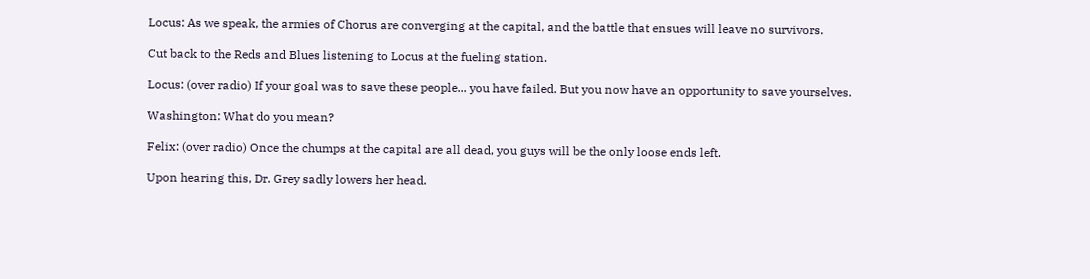Locus: As we speak, the armies of Chorus are converging at the capital, and the battle that ensues will leave no survivors.

Cut back to the Reds and Blues listening to Locus at the fueling station.

Locus: (over radio) If your goal was to save these people... you have failed. But you now have an opportunity to save yourselves.

Washington: What do you mean?

Felix: (over radio) Once the chumps at the capital are all dead, you guys will be the only loose ends left.

Upon hearing this, Dr. Grey sadly lowers her head.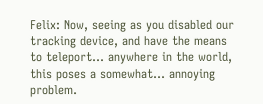Felix: Now, seeing as you disabled our tracking device, and have the means to teleport... anywhere in the world, this poses a somewhat... annoying problem.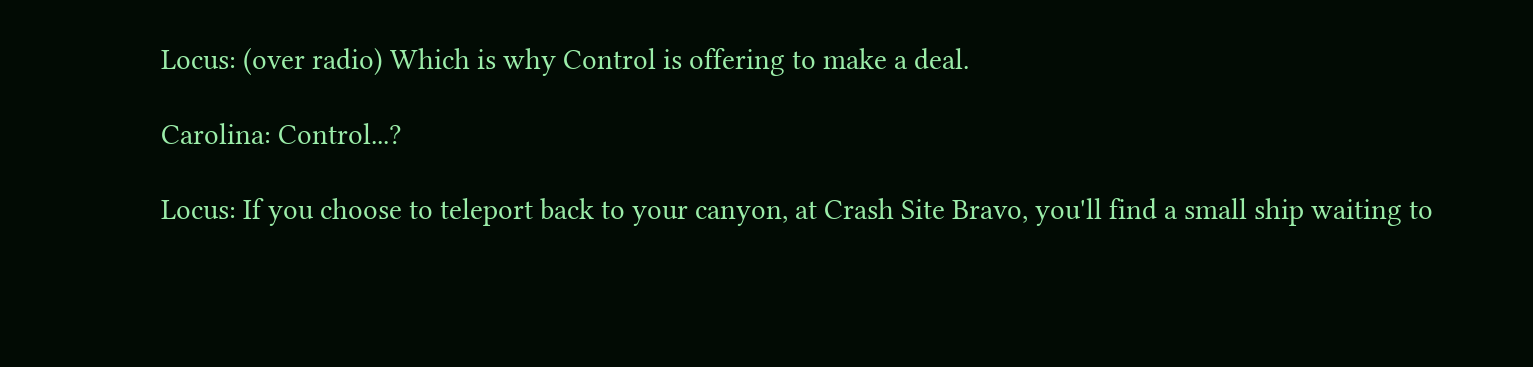Locus: (over radio) Which is why Control is offering to make a deal.

Carolina: Control...?

Locus: If you choose to teleport back to your canyon, at Crash Site Bravo, you'll find a small ship waiting to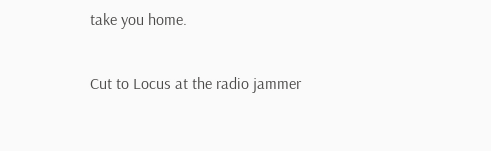take you home.

Cut to Locus at the radio jammer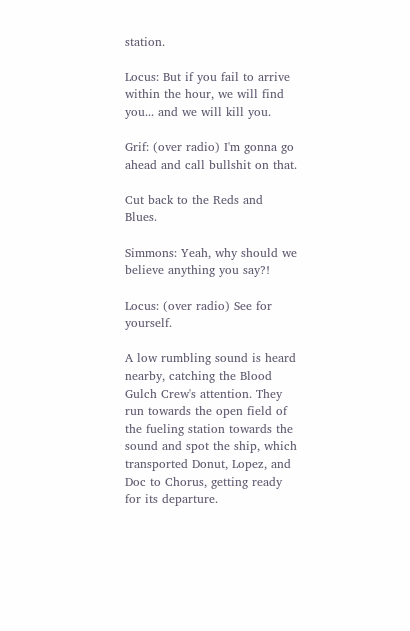station.

Locus: But if you fail to arrive within the hour, we will find you... and we will kill you.

Grif: (over radio) I'm gonna go ahead and call bullshit on that.

Cut back to the Reds and Blues.

Simmons: Yeah, why should we believe anything you say?!

Locus: (over radio) See for yourself.

A low rumbling sound is heard nearby, catching the Blood Gulch Crew's attention. They run towards the open field of the fueling station towards the sound and spot the ship, which transported Donut, Lopez, and Doc to Chorus, getting ready for its departure.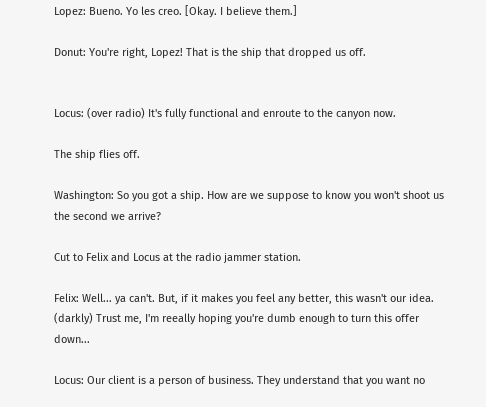Lopez: Bueno. Yo les creo. [Okay. I believe them.]

Donut: You're right, Lopez! That is the ship that dropped us off.


Locus: (over radio) It's fully functional and enroute to the canyon now.

The ship flies off.

Washington: So you got a ship. How are we suppose to know you won't shoot us the second we arrive?

Cut to Felix and Locus at the radio jammer station.

Felix: Well... ya can't. But, if it makes you feel any better, this wasn't our idea. (darkly) Trust me, I'm reeally hoping you're dumb enough to turn this offer down...

Locus: Our client is a person of business. They understand that you want no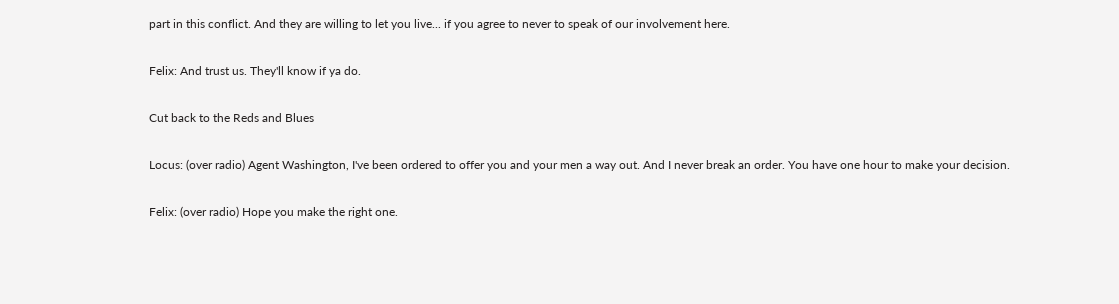part in this conflict. And they are willing to let you live... if you agree to never to speak of our involvement here.

Felix: And trust us. They'll know if ya do.

Cut back to the Reds and Blues

Locus: (over radio) Agent Washington, I've been ordered to offer you and your men a way out. And I never break an order. You have one hour to make your decision.

Felix: (over radio) Hope you make the right one.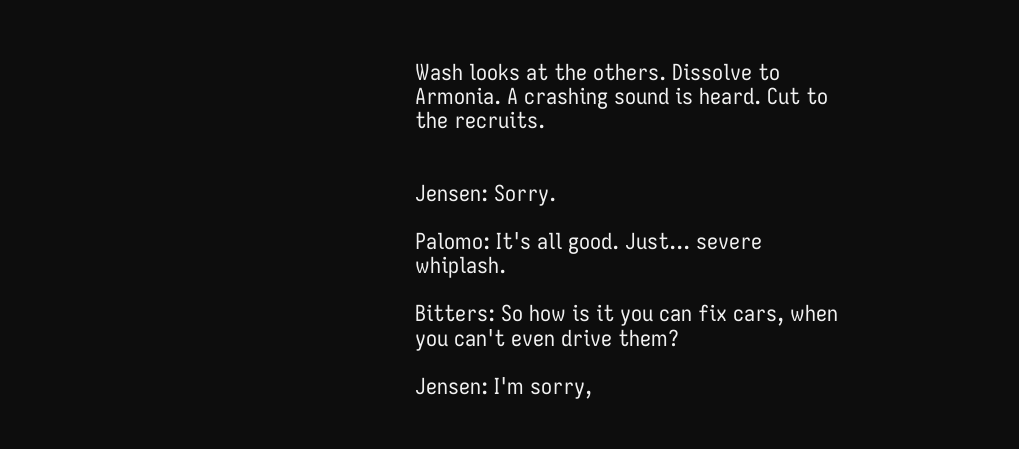Wash looks at the others. Dissolve to Armonia. A crashing sound is heard. Cut to the recruits.


Jensen: Sorry.

Palomo: It's all good. Just... severe whiplash.

Bitters: So how is it you can fix cars, when you can't even drive them?

Jensen: I'm sorry,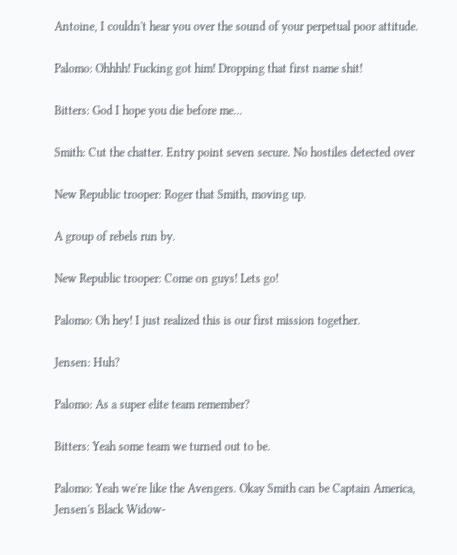Antoine, I couldn't hear you over the sound of your perpetual poor attitude.

Palomo: Ohhhh! Fucking got him! Dropping that first name shit!

Bitters: God I hope you die before me...

Smith: Cut the chatter. Entry point seven secure. No hostiles detected over

New Republic trooper: Roger that Smith, moving up.

A group of rebels run by.

New Republic trooper: Come on guys! Lets go!

Palomo: Oh hey! I just realized this is our first mission together.

Jensen: Huh?

Palomo: As a super elite team remember?

Bitters: Yeah some team we turned out to be.

Palomo: Yeah we're like the Avengers. Okay Smith can be Captain America, Jensen's Black Widow-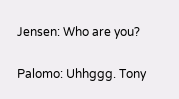Jensen: Who are you?

Palomo: Uhhggg. Tony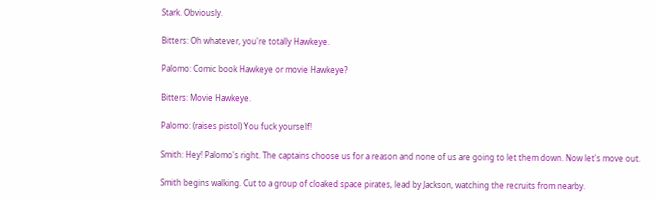Stark. Obviously.

Bitters: Oh whatever, you're totally Hawkeye.

Palomo: Comic book Hawkeye or movie Hawkeye?

Bitters: Movie Hawkeye.

Palomo: (raises pistol) You fuck yourself!

Smith: Hey! Palomo's right. The captains choose us for a reason and none of us are going to let them down. Now let's move out.

Smith begins walking. Cut to a group of cloaked space pirates, lead by Jackson, watching the recruits from nearby.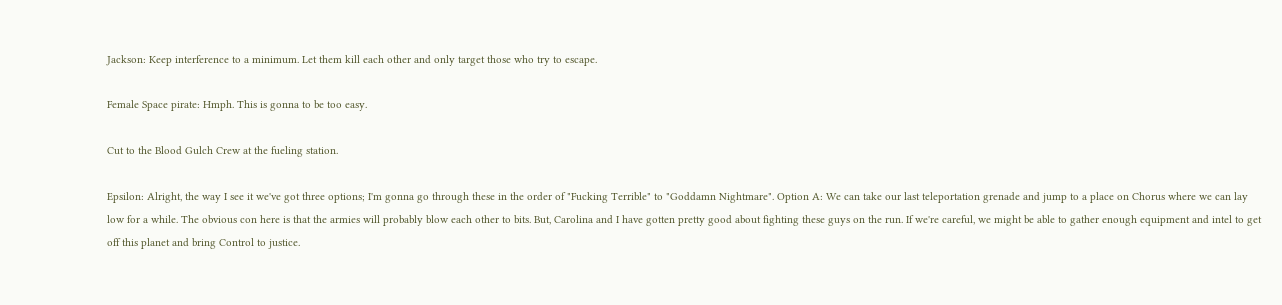Jackson: Keep interference to a minimum. Let them kill each other and only target those who try to escape.

Female Space pirate: Hmph. This is gonna to be too easy.

Cut to the Blood Gulch Crew at the fueling station.

Epsilon: Alright, the way I see it we've got three options; I'm gonna go through these in the order of "Fucking Terrible" to "Goddamn Nightmare". Option A: We can take our last teleportation grenade and jump to a place on Chorus where we can lay low for a while. The obvious con here is that the armies will probably blow each other to bits. But, Carolina and I have gotten pretty good about fighting these guys on the run. If we're careful, we might be able to gather enough equipment and intel to get off this planet and bring Control to justice.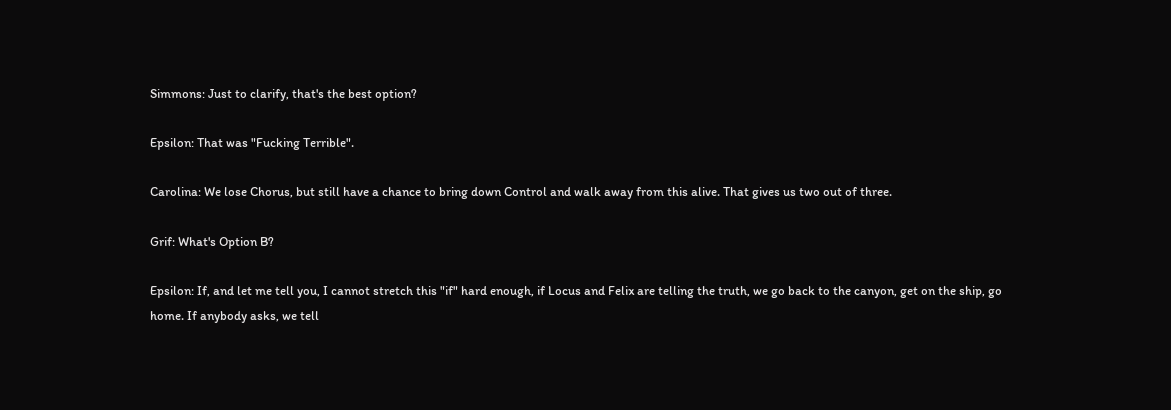Simmons: Just to clarify, that's the best option?

Epsilon: That was "Fucking Terrible".

Carolina: We lose Chorus, but still have a chance to bring down Control and walk away from this alive. That gives us two out of three.

Grif: What's Option B?

Epsilon: If, and let me tell you, I cannot stretch this "if" hard enough, if Locus and Felix are telling the truth, we go back to the canyon, get on the ship, go home. If anybody asks, we tell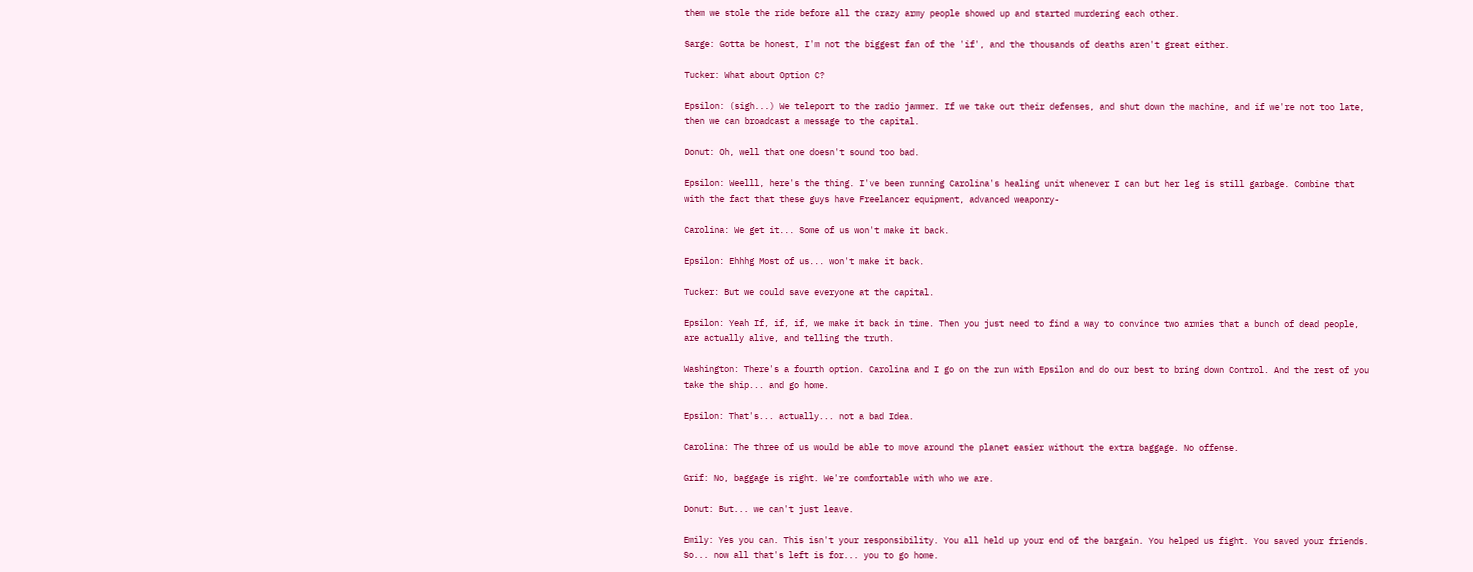them we stole the ride before all the crazy army people showed up and started murdering each other.

Sarge: Gotta be honest, I'm not the biggest fan of the 'if', and the thousands of deaths aren't great either.

Tucker: What about Option C?

Epsilon: (sigh...) We teleport to the radio jammer. If we take out their defenses, and shut down the machine, and if we're not too late, then we can broadcast a message to the capital.

Donut: Oh, well that one doesn't sound too bad.

Epsilon: Weelll, here's the thing. I've been running Carolina's healing unit whenever I can but her leg is still garbage. Combine that with the fact that these guys have Freelancer equipment, advanced weaponry-

Carolina: We get it... Some of us won't make it back.

Epsilon: Ehhhg Most of us... won't make it back.

Tucker: But we could save everyone at the capital.

Epsilon: Yeah If, if, if, we make it back in time. Then you just need to find a way to convince two armies that a bunch of dead people, are actually alive, and telling the truth.

Washington: There's a fourth option. Carolina and I go on the run with Epsilon and do our best to bring down Control. And the rest of you take the ship... and go home.

Epsilon: That's... actually... not a bad Idea.

Carolina: The three of us would be able to move around the planet easier without the extra baggage. No offense.

Grif: No, baggage is right. We're comfortable with who we are.

Donut: But... we can't just leave.

Emily: Yes you can. This isn't your responsibility. You all held up your end of the bargain. You helped us fight. You saved your friends. So... now all that's left is for... you to go home.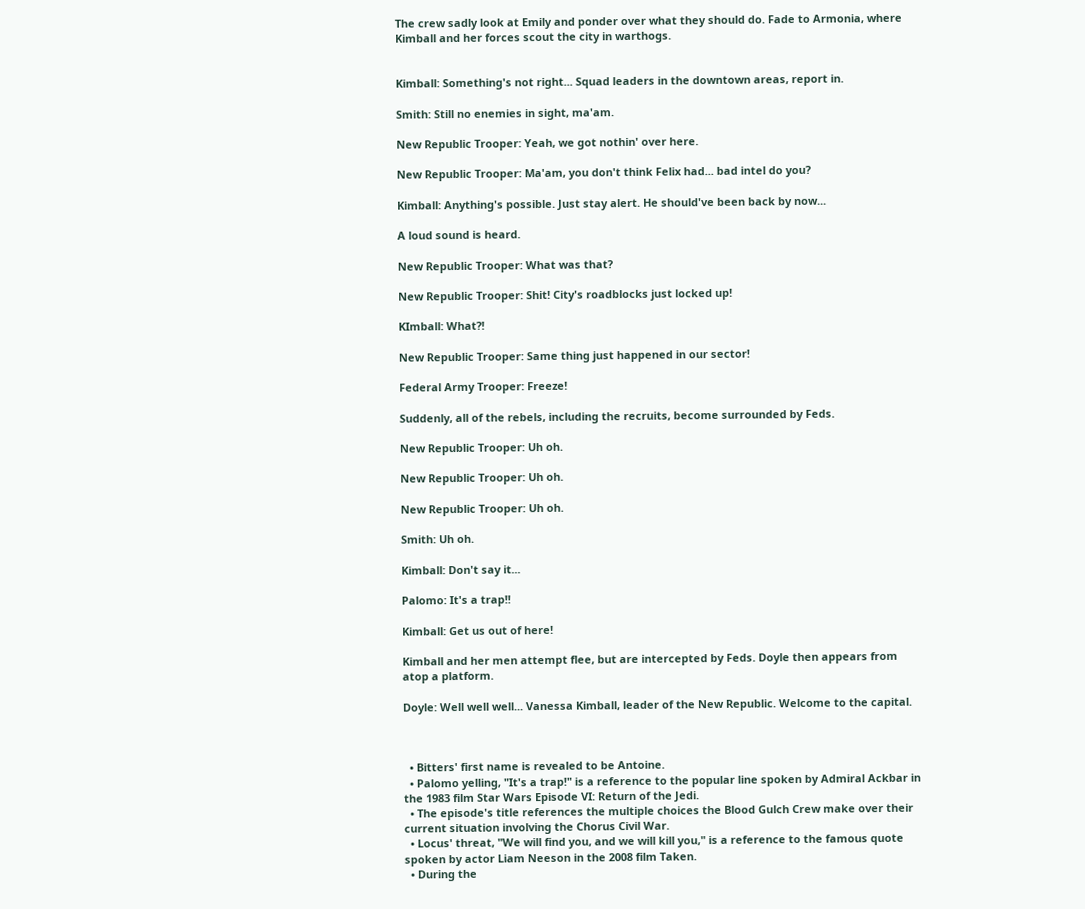The crew sadly look at Emily and ponder over what they should do. Fade to Armonia, where Kimball and her forces scout the city in warthogs.


Kimball: Something's not right... Squad leaders in the downtown areas, report in.

Smith: Still no enemies in sight, ma'am.

New Republic Trooper: Yeah, we got nothin' over here.

New Republic Trooper: Ma'am, you don't think Felix had... bad intel do you?

Kimball: Anything's possible. Just stay alert. He should've been back by now...

A loud sound is heard.

New Republic Trooper: What was that?

New Republic Trooper: Shit! City's roadblocks just locked up!

KImball: What?!

New Republic Trooper: Same thing just happened in our sector!

Federal Army Trooper: Freeze!

Suddenly, all of the rebels, including the recruits, become surrounded by Feds.

New Republic Trooper: Uh oh.

New Republic Trooper: Uh oh.

New Republic Trooper: Uh oh.

Smith: Uh oh.

Kimball: Don't say it...

Palomo: It's a trap!!

Kimball: Get us out of here!

Kimball and her men attempt flee, but are intercepted by Feds. Doyle then appears from atop a platform.

Doyle: Well well well... Vanessa Kimball, leader of the New Republic. Welcome to the capital.



  • Bitters' first name is revealed to be Antoine.
  • Palomo yelling, "It's a trap!" is a reference to the popular line spoken by Admiral Ackbar in the 1983 film Star Wars Episode VI: Return of the Jedi.
  • The episode's title references the multiple choices the Blood Gulch Crew make over their current situation involving the Chorus Civil War.
  • Locus' threat, "We will find you, and we will kill you," is a reference to the famous quote spoken by actor Liam Neeson in the 2008 film Taken.
  • During the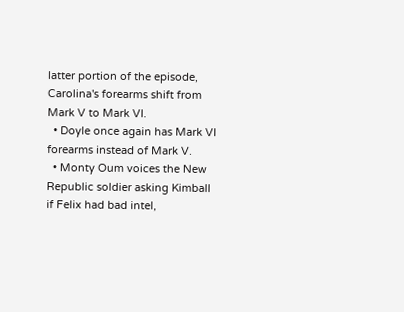latter portion of the episode, Carolina's forearms shift from Mark V to Mark VI.
  • Doyle once again has Mark VI forearms instead of Mark V.
  • Monty Oum voices the New Republic soldier asking Kimball if Felix had bad intel,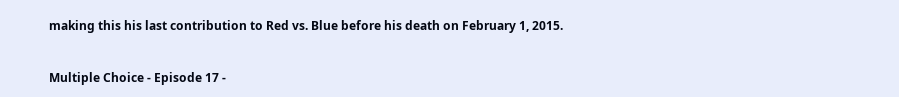making this his last contribution to Red vs. Blue before his death on February 1, 2015.


Multiple Choice - Episode 17 -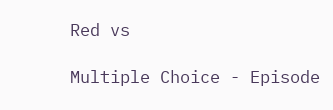Red vs

Multiple Choice - Episode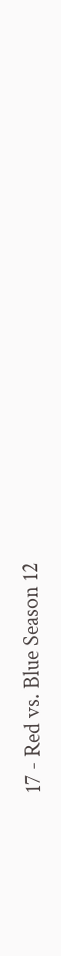17 - Red vs. Blue Season 12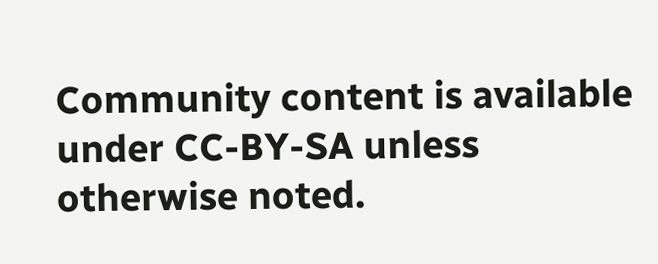Community content is available under CC-BY-SA unless otherwise noted.